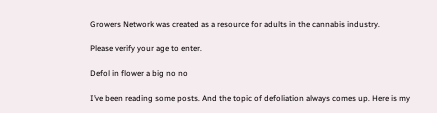Growers Network was created as a resource for adults in the cannabis industry.

Please verify your age to enter.

Defol in flower a big no no

I’ve been reading some posts. And the topic of defoliation always comes up. Here is my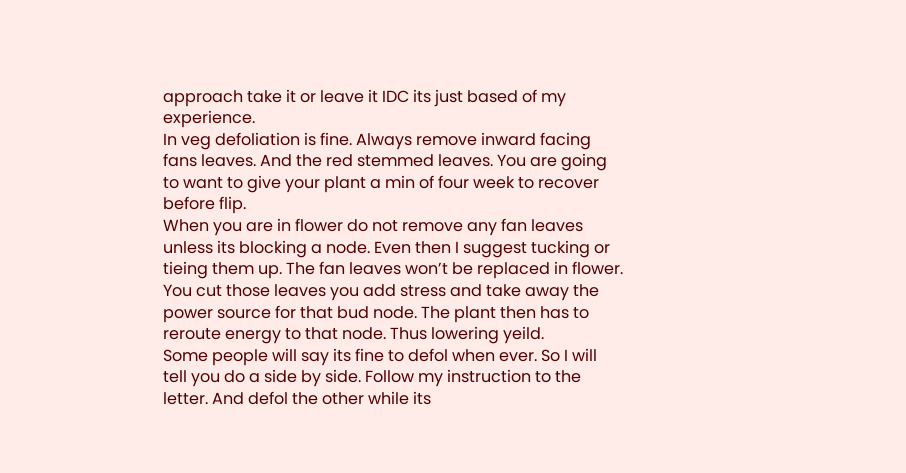approach take it or leave it IDC its just based of my experience.
In veg defoliation is fine. Always remove inward facing fans leaves. And the red stemmed leaves. You are going to want to give your plant a min of four week to recover before flip.
When you are in flower do not remove any fan leaves unless its blocking a node. Even then I suggest tucking or tieing them up. The fan leaves won’t be replaced in flower. You cut those leaves you add stress and take away the power source for that bud node. The plant then has to reroute energy to that node. Thus lowering yeild.
Some people will say its fine to defol when ever. So I will tell you do a side by side. Follow my instruction to the letter. And defol the other while its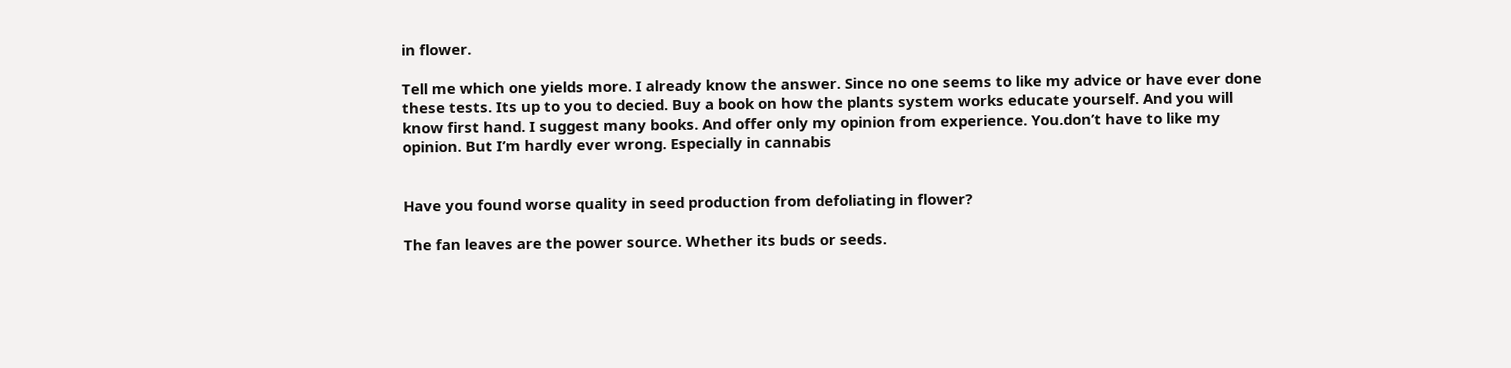in flower.

Tell me which one yields more. I already know the answer. Since no one seems to like my advice or have ever done these tests. Its up to you to decied. Buy a book on how the plants system works educate yourself. And you will know first hand. I suggest many books. And offer only my opinion from experience. You.don’t have to like my opinion. But I’m hardly ever wrong. Especially in cannabis


Have you found worse quality in seed production from defoliating in flower?

The fan leaves are the power source. Whether its buds or seeds.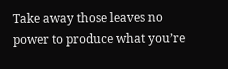Take away those leaves no power to produce what you’re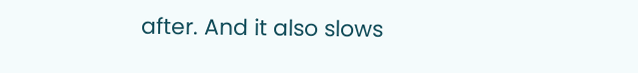after. And it also slows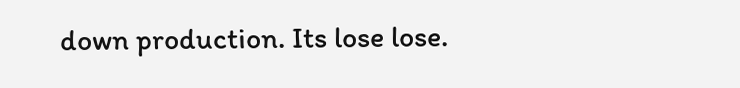down production. Its lose lose.